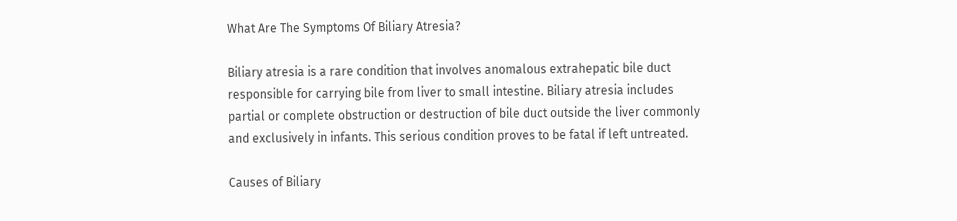What Are The Symptoms Of Biliary Atresia?

Biliary atresia is a rare condition that involves anomalous extrahepatic bile duct responsible for carrying bile from liver to small intestine. Biliary atresia includes partial or complete obstruction or destruction of bile duct outside the liver commonly and exclusively in infants. This serious condition proves to be fatal if left untreated.

Causes of Biliary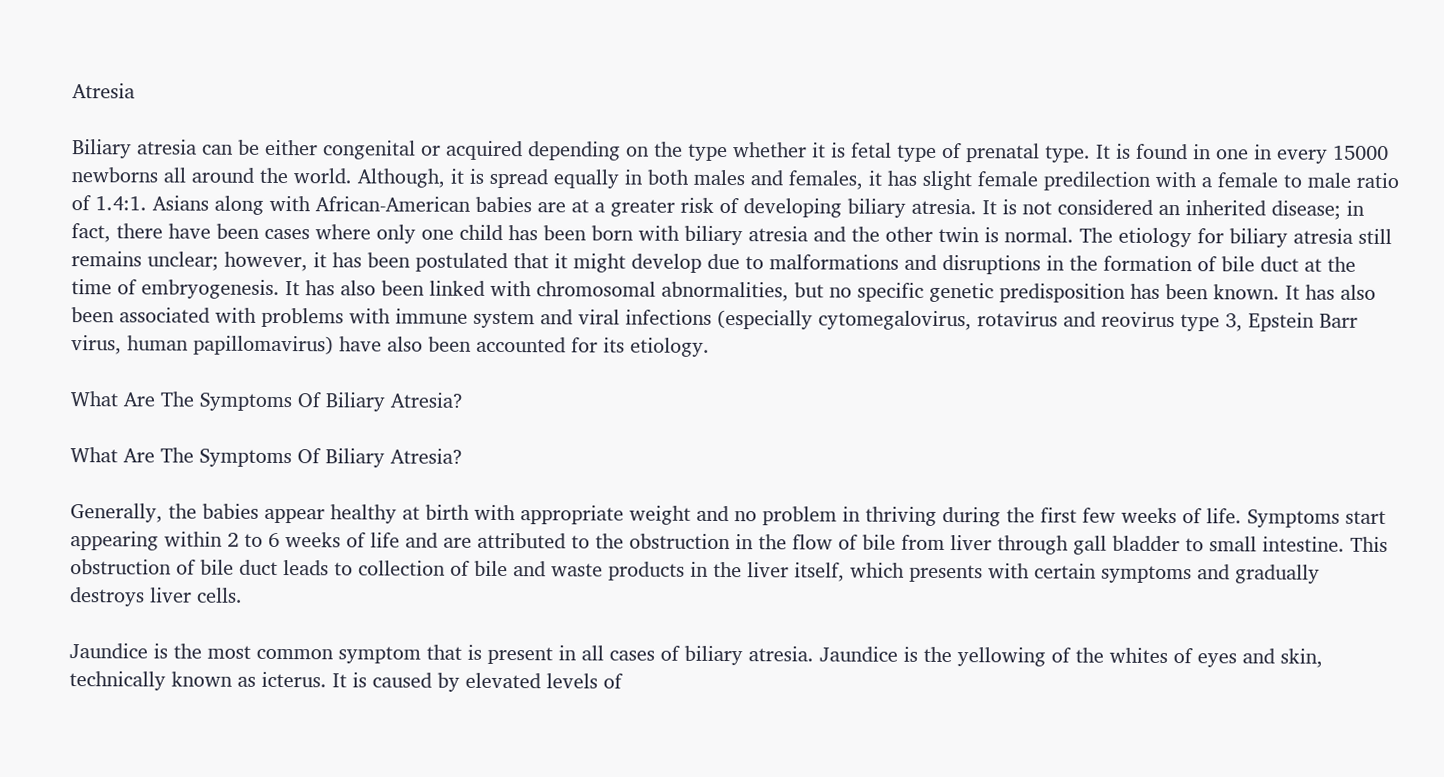Atresia

Biliary atresia can be either congenital or acquired depending on the type whether it is fetal type of prenatal type. It is found in one in every 15000 newborns all around the world. Although, it is spread equally in both males and females, it has slight female predilection with a female to male ratio of 1.4:1. Asians along with African-American babies are at a greater risk of developing biliary atresia. It is not considered an inherited disease; in fact, there have been cases where only one child has been born with biliary atresia and the other twin is normal. The etiology for biliary atresia still remains unclear; however, it has been postulated that it might develop due to malformations and disruptions in the formation of bile duct at the time of embryogenesis. It has also been linked with chromosomal abnormalities, but no specific genetic predisposition has been known. It has also been associated with problems with immune system and viral infections (especially cytomegalovirus, rotavirus and reovirus type 3, Epstein Barr virus, human papillomavirus) have also been accounted for its etiology.

What Are The Symptoms Of Biliary Atresia?

What Are The Symptoms Of Biliary Atresia?

Generally, the babies appear healthy at birth with appropriate weight and no problem in thriving during the first few weeks of life. Symptoms start appearing within 2 to 6 weeks of life and are attributed to the obstruction in the flow of bile from liver through gall bladder to small intestine. This obstruction of bile duct leads to collection of bile and waste products in the liver itself, which presents with certain symptoms and gradually destroys liver cells.

Jaundice is the most common symptom that is present in all cases of biliary atresia. Jaundice is the yellowing of the whites of eyes and skin, technically known as icterus. It is caused by elevated levels of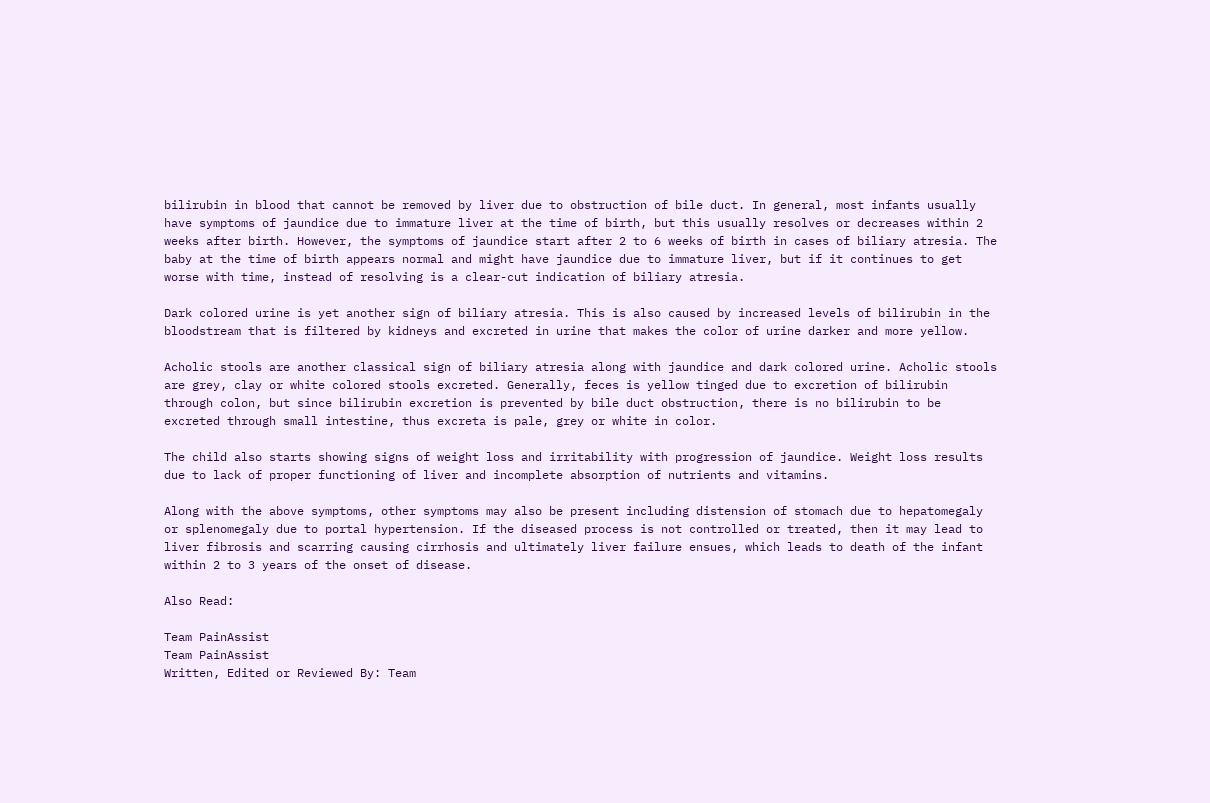bilirubin in blood that cannot be removed by liver due to obstruction of bile duct. In general, most infants usually have symptoms of jaundice due to immature liver at the time of birth, but this usually resolves or decreases within 2 weeks after birth. However, the symptoms of jaundice start after 2 to 6 weeks of birth in cases of biliary atresia. The baby at the time of birth appears normal and might have jaundice due to immature liver, but if it continues to get worse with time, instead of resolving is a clear-cut indication of biliary atresia.

Dark colored urine is yet another sign of biliary atresia. This is also caused by increased levels of bilirubin in the bloodstream that is filtered by kidneys and excreted in urine that makes the color of urine darker and more yellow.

Acholic stools are another classical sign of biliary atresia along with jaundice and dark colored urine. Acholic stools are grey, clay or white colored stools excreted. Generally, feces is yellow tinged due to excretion of bilirubin through colon, but since bilirubin excretion is prevented by bile duct obstruction, there is no bilirubin to be excreted through small intestine, thus excreta is pale, grey or white in color.

The child also starts showing signs of weight loss and irritability with progression of jaundice. Weight loss results due to lack of proper functioning of liver and incomplete absorption of nutrients and vitamins.

Along with the above symptoms, other symptoms may also be present including distension of stomach due to hepatomegaly or splenomegaly due to portal hypertension. If the diseased process is not controlled or treated, then it may lead to liver fibrosis and scarring causing cirrhosis and ultimately liver failure ensues, which leads to death of the infant within 2 to 3 years of the onset of disease.

Also Read:

Team PainAssist
Team PainAssist
Written, Edited or Reviewed By: Team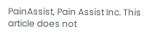PainAssist, Pain Assist Inc. This article does not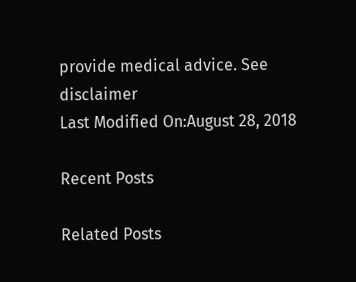provide medical advice. See disclaimer
Last Modified On:August 28, 2018

Recent Posts

Related Posts